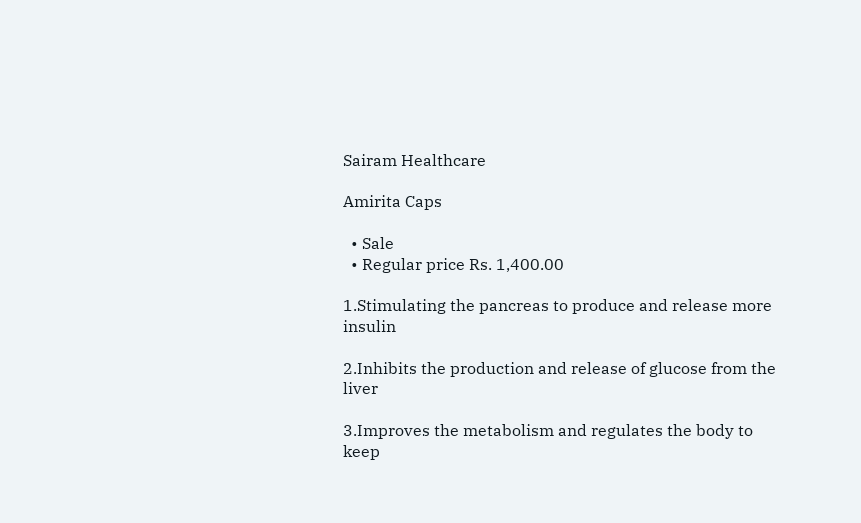Sairam Healthcare

Amirita Caps

  • Sale
  • Regular price Rs. 1,400.00

1.Stimulating the pancreas to produce and release more insulin

2.Inhibits the production and release of glucose from the liver

3.Improves the metabolism and regulates the body to keep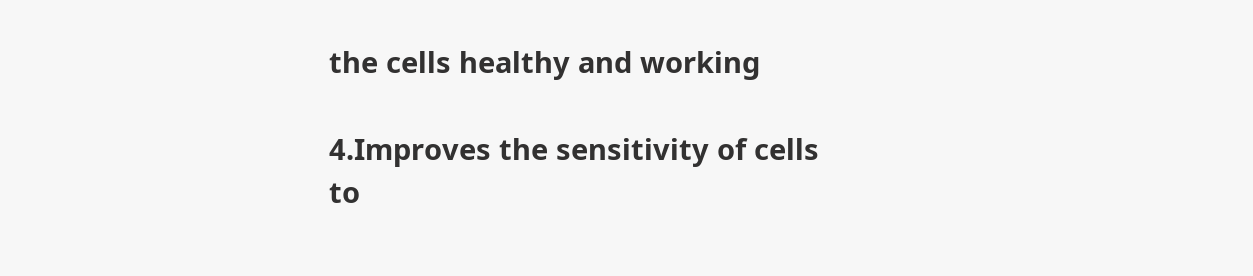the cells healthy and working

4.Improves the sensitivity of cells to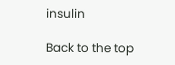insulin

Back to the top